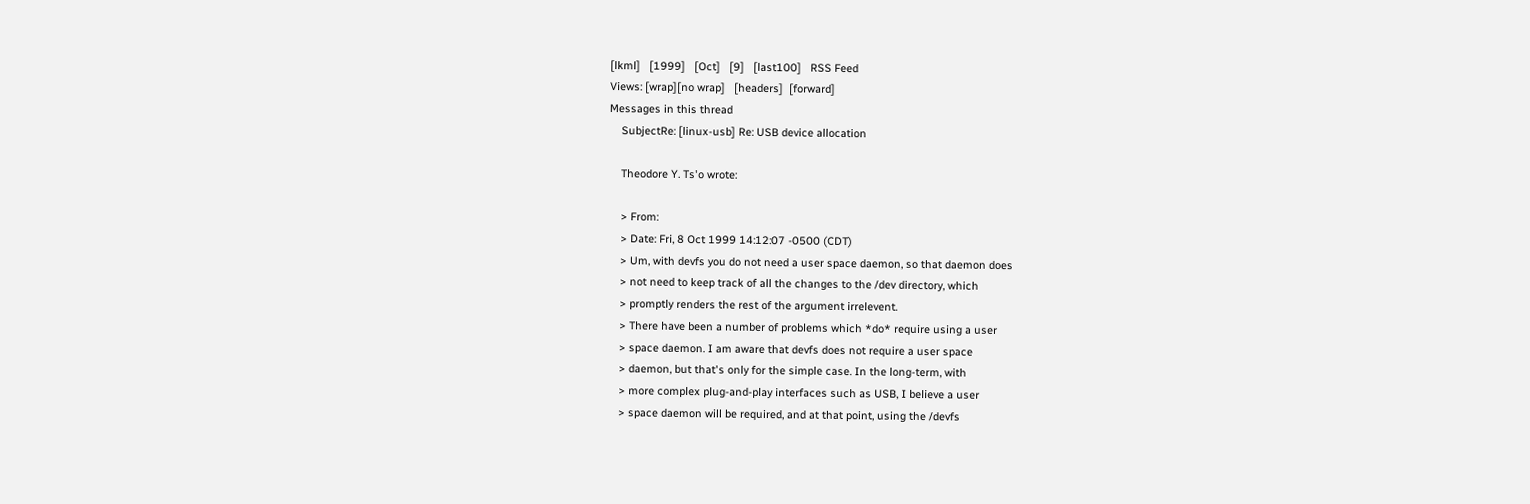[lkml]   [1999]   [Oct]   [9]   [last100]   RSS Feed
Views: [wrap][no wrap]   [headers]  [forward]
Messages in this thread
    SubjectRe: [linux-usb] Re: USB device allocation

    Theodore Y. Ts'o wrote:

    > From:
    > Date: Fri, 8 Oct 1999 14:12:07 -0500 (CDT)
    > Um, with devfs you do not need a user space daemon, so that daemon does
    > not need to keep track of all the changes to the /dev directory, which
    > promptly renders the rest of the argument irrelevent.
    > There have been a number of problems which *do* require using a user
    > space daemon. I am aware that devfs does not require a user space
    > daemon, but that's only for the simple case. In the long-term, with
    > more complex plug-and-play interfaces such as USB, I believe a user
    > space daemon will be required, and at that point, using the /devfs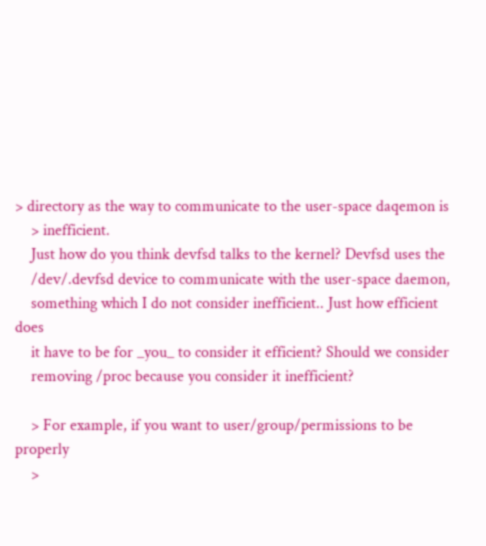> directory as the way to communicate to the user-space daqemon is
    > inefficient.
    Just how do you think devfsd talks to the kernel? Devfsd uses the
    /dev/.devfsd device to communicate with the user-space daemon,
    something which I do not consider inefficient.. Just how efficient does
    it have to be for _you_ to consider it efficient? Should we consider
    removing /proc because you consider it inefficient?

    > For example, if you want to user/group/permissions to be properly
    >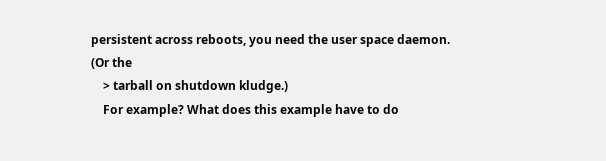persistent across reboots, you need the user space daemon. (Or the
    > tarball on shutdown kludge.)
    For example? What does this example have to do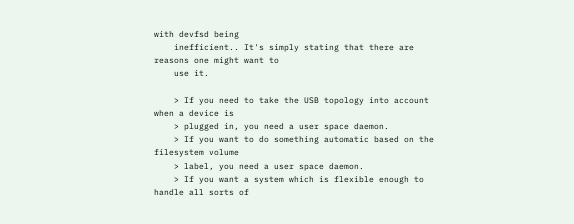with devfsd being
    inefficient.. It's simply stating that there are reasons one might want to
    use it.

    > If you need to take the USB topology into account when a device is
    > plugged in, you need a user space daemon.
    > If you want to do something automatic based on the filesystem volume
    > label, you need a user space daemon.
    > If you want a system which is flexible enough to handle all sorts of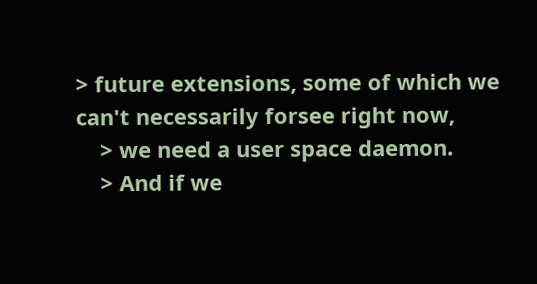> future extensions, some of which we can't necessarily forsee right now,
    > we need a user space daemon.
    > And if we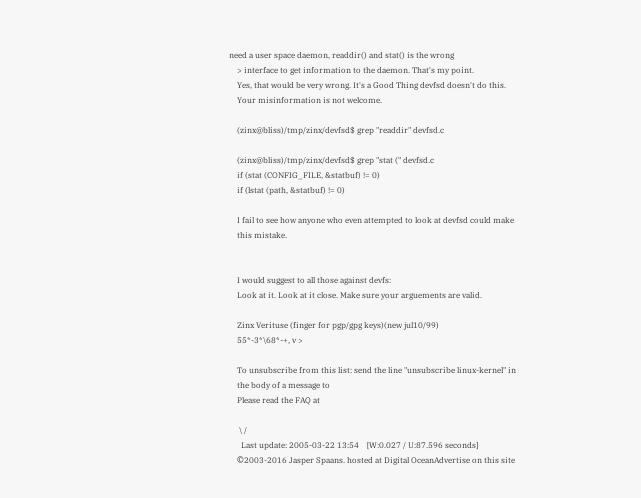need a user space daemon, readdir() and stat() is the wrong
    > interface to get information to the daemon. That's my point.
    Yes, that would be very wrong. It's a Good Thing devfsd doesn't do this.
    Your misinformation is not welcome.

    (zinx@bliss)/tmp/zinx/devfsd$ grep "readdir" devfsd.c

    (zinx@bliss)/tmp/zinx/devfsd$ grep "stat (" devfsd.c
    if (stat (CONFIG_FILE, &statbuf) != 0)
    if (lstat (path, &statbuf) != 0)

    I fail to see how anyone who even attempted to look at devfsd could make
    this mistake.


    I would suggest to all those against devfs:
    Look at it. Look at it close. Make sure your arguements are valid.

    Zinx Verituse (finger for pgp/gpg keys)(new jul10/99)
    55*-3*\68*-+, v >

    To unsubscribe from this list: send the line "unsubscribe linux-kernel" in
    the body of a message to
    Please read the FAQ at

     \ /
      Last update: 2005-03-22 13:54    [W:0.027 / U:87.596 seconds]
    ©2003-2016 Jasper Spaans. hosted at Digital OceanAdvertise on this site